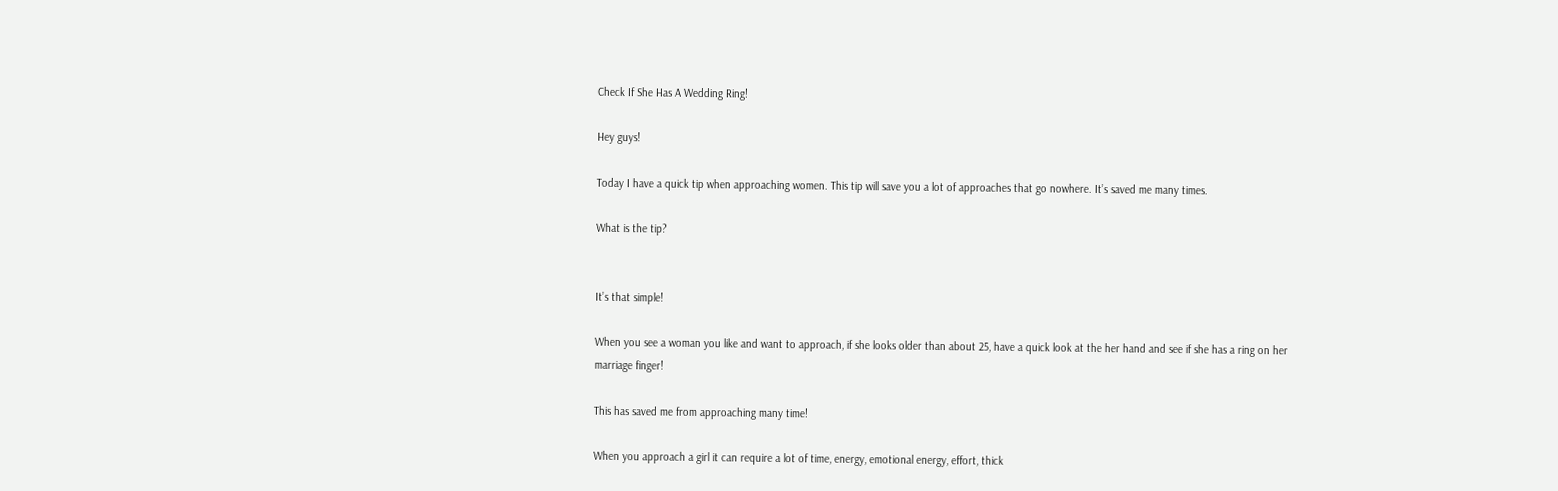Check If She Has A Wedding Ring!

Hey guys!

Today I have a quick tip when approaching women. This tip will save you a lot of approaches that go nowhere. It’s saved me many times.

What is the tip?


It’s that simple!

When you see a woman you like and want to approach, if she looks older than about 25, have a quick look at the her hand and see if she has a ring on her marriage finger!

This has saved me from approaching many time!

When you approach a girl it can require a lot of time, energy, emotional energy, effort, thick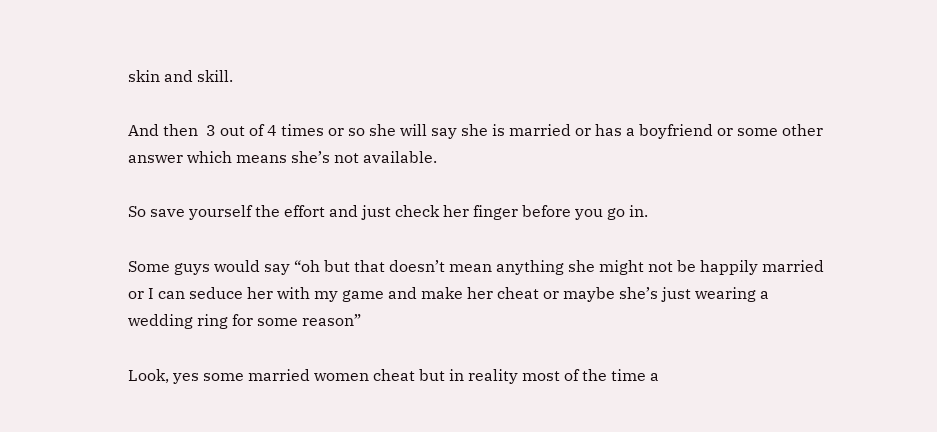skin and skill.

And then  3 out of 4 times or so she will say she is married or has a boyfriend or some other answer which means she’s not available.

So save yourself the effort and just check her finger before you go in.

Some guys would say “oh but that doesn’t mean anything she might not be happily married or I can seduce her with my game and make her cheat or maybe she’s just wearing a wedding ring for some reason”

Look, yes some married women cheat but in reality most of the time a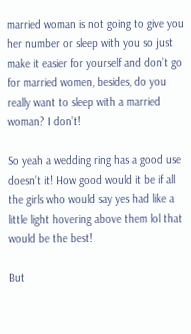married woman is not going to give you her number or sleep with you so just make it easier for yourself and don’t go for married women, besides, do you really want to sleep with a married woman? I don’t!

So yeah a wedding ring has a good use doesn’t it! How good would it be if all the girls who would say yes had like a little light hovering above them lol that would be the best!

But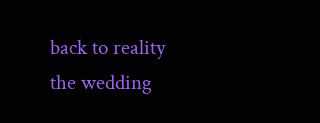back to reality the wedding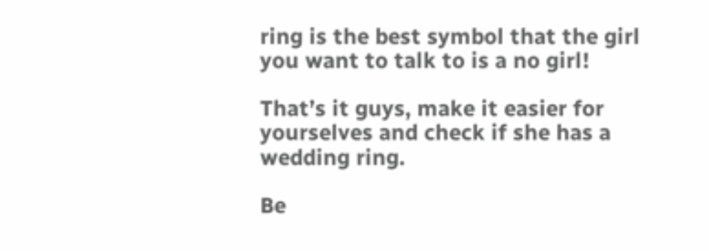ring is the best symbol that the girl you want to talk to is a no girl!

That’s it guys, make it easier for yourselves and check if she has a wedding ring.

Be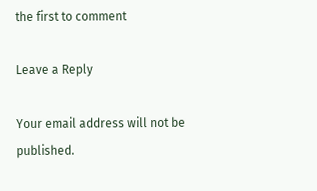the first to comment

Leave a Reply

Your email address will not be published.